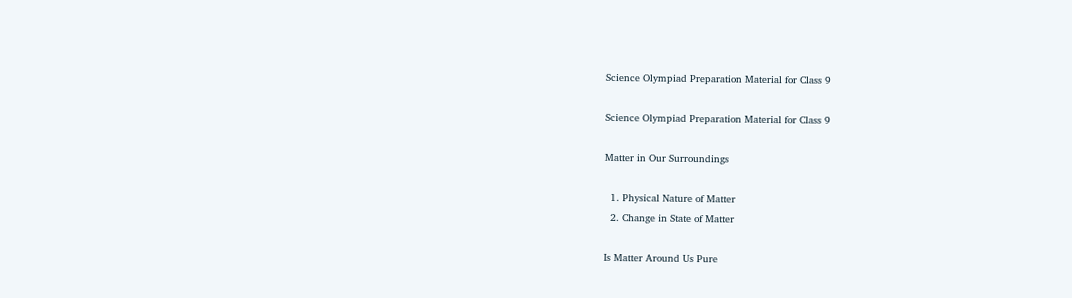Science Olympiad Preparation Material for Class 9

Science Olympiad Preparation Material for Class 9

Matter in Our Surroundings

  1. Physical Nature of Matter
  2. Change in State of Matter

Is Matter Around Us Pure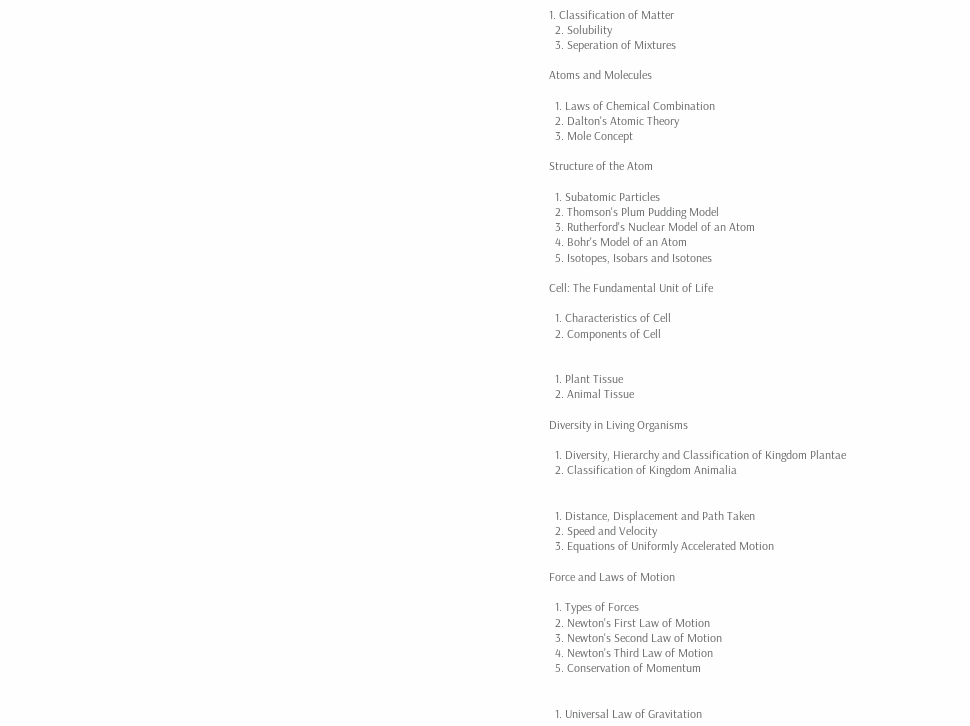1. Classification of Matter
  2. Solubility
  3. Seperation of Mixtures

Atoms and Molecules

  1. Laws of Chemical Combination
  2. Dalton's Atomic Theory
  3. Mole Concept

Structure of the Atom

  1. Subatomic Particles
  2. Thomson's Plum Pudding Model
  3. Rutherford's Nuclear Model of an Atom
  4. Bohr's Model of an Atom
  5. Isotopes, Isobars and Isotones

Cell: The Fundamental Unit of Life

  1. Characteristics of Cell
  2. Components of Cell


  1. Plant Tissue
  2. Animal Tissue

Diversity in Living Organisms

  1. Diversity, Hierarchy and Classification of Kingdom Plantae
  2. Classification of Kingdom Animalia


  1. Distance, Displacement and Path Taken
  2. Speed and Velocity
  3. Equations of Uniformly Accelerated Motion

Force and Laws of Motion

  1. Types of Forces
  2. Newton's First Law of Motion
  3. Newton's Second Law of Motion
  4. Newton's Third Law of Motion
  5. Conservation of Momentum


  1. Universal Law of Gravitation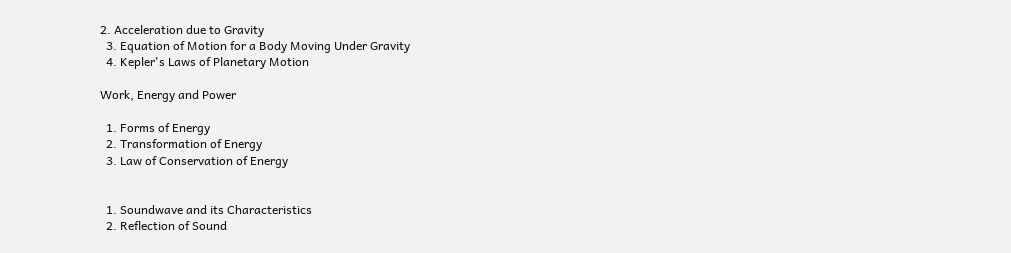2. Acceleration due to Gravity
  3. Equation of Motion for a Body Moving Under Gravity
  4. Kepler's Laws of Planetary Motion

Work, Energy and Power

  1. Forms of Energy
  2. Transformation of Energy
  3. Law of Conservation of Energy


  1. Soundwave and its Characteristics
  2. Reflection of Sound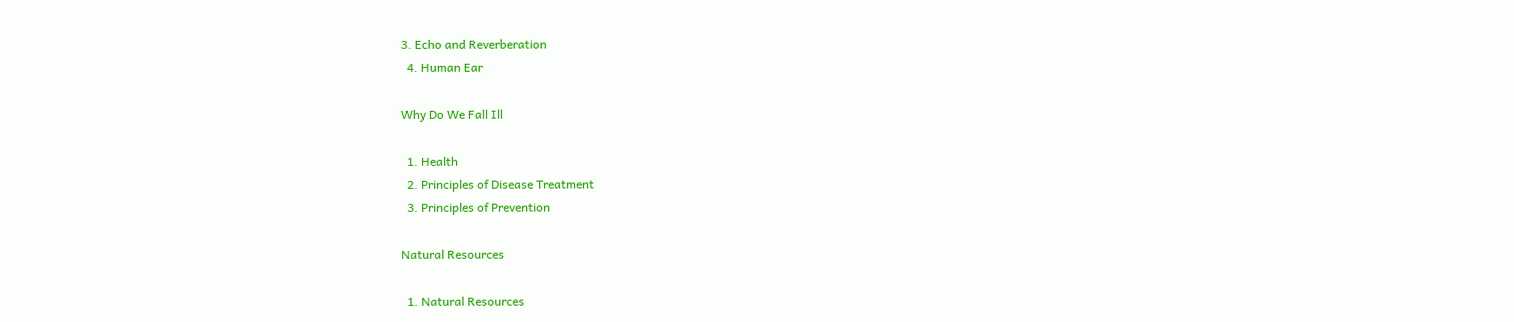3. Echo and Reverberation
  4. Human Ear

Why Do We Fall Ill

  1. Health
  2. Principles of Disease Treatment
  3. Principles of Prevention

Natural Resources

  1. Natural Resources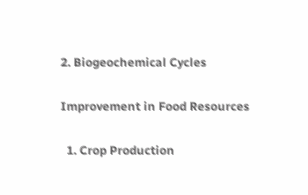2. Biogeochemical Cycles

Improvement in Food Resources

  1. Crop Production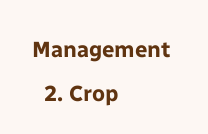Management
  2. Crop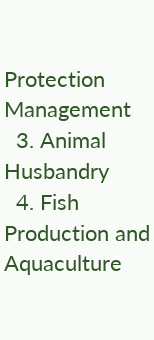Protection Management
  3. Animal Husbandry
  4. Fish Production and Aquaculture